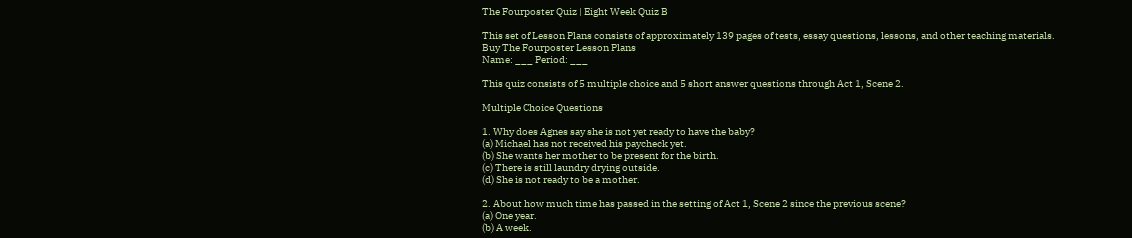The Fourposter Quiz | Eight Week Quiz B

This set of Lesson Plans consists of approximately 139 pages of tests, essay questions, lessons, and other teaching materials.
Buy The Fourposter Lesson Plans
Name: ___ Period: ___

This quiz consists of 5 multiple choice and 5 short answer questions through Act 1, Scene 2.

Multiple Choice Questions

1. Why does Agnes say she is not yet ready to have the baby?
(a) Michael has not received his paycheck yet.
(b) She wants her mother to be present for the birth.
(c) There is still laundry drying outside.
(d) She is not ready to be a mother.

2. About how much time has passed in the setting of Act 1, Scene 2 since the previous scene?
(a) One year.
(b) A week.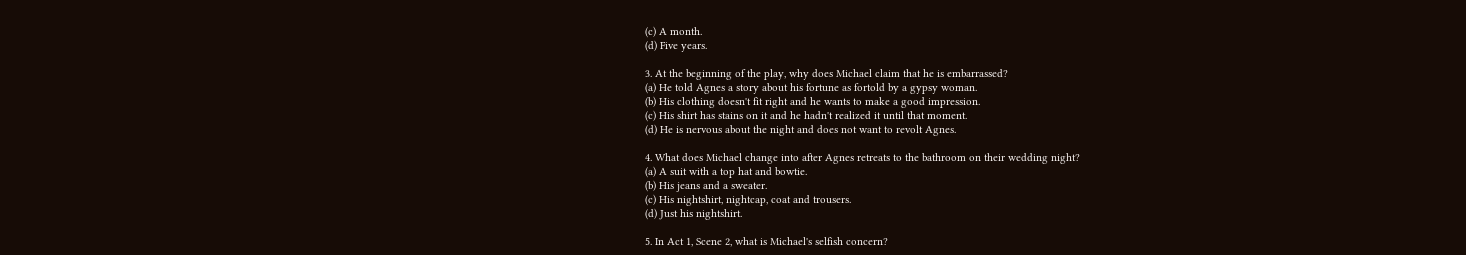(c) A month.
(d) Five years.

3. At the beginning of the play, why does Michael claim that he is embarrassed?
(a) He told Agnes a story about his fortune as fortold by a gypsy woman.
(b) His clothing doesn't fit right and he wants to make a good impression.
(c) His shirt has stains on it and he hadn't realized it until that moment.
(d) He is nervous about the night and does not want to revolt Agnes.

4. What does Michael change into after Agnes retreats to the bathroom on their wedding night?
(a) A suit with a top hat and bowtie.
(b) His jeans and a sweater.
(c) His nightshirt, nightcap, coat and trousers.
(d) Just his nightshirt.

5. In Act 1, Scene 2, what is Michael's selfish concern?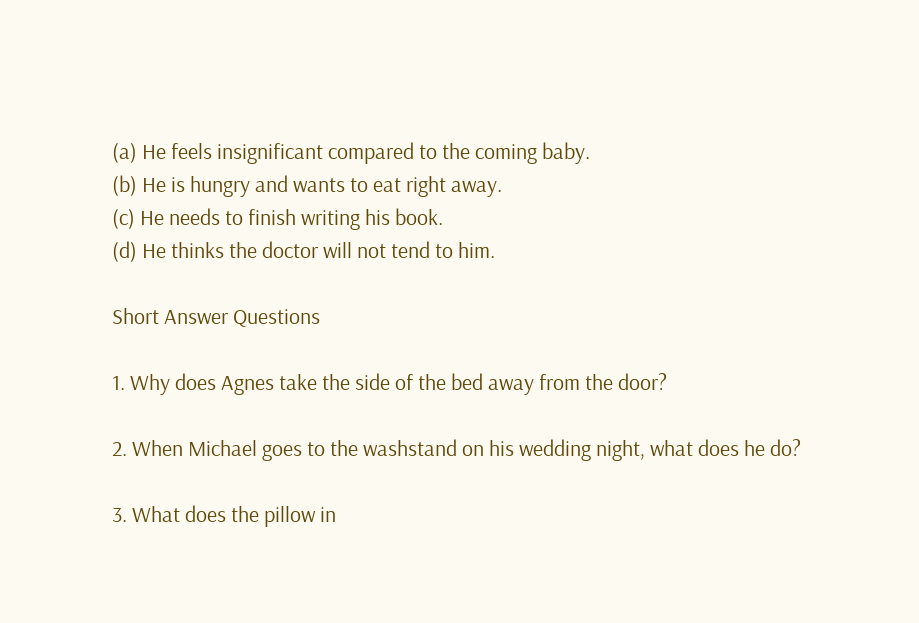(a) He feels insignificant compared to the coming baby.
(b) He is hungry and wants to eat right away.
(c) He needs to finish writing his book.
(d) He thinks the doctor will not tend to him.

Short Answer Questions

1. Why does Agnes take the side of the bed away from the door?

2. When Michael goes to the washstand on his wedding night, what does he do?

3. What does the pillow in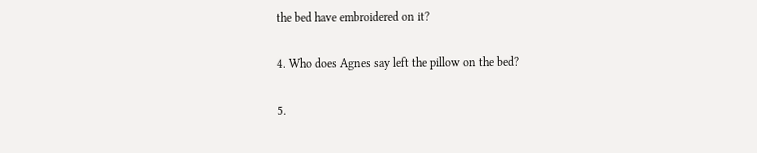the bed have embroidered on it?

4. Who does Agnes say left the pillow on the bed?

5.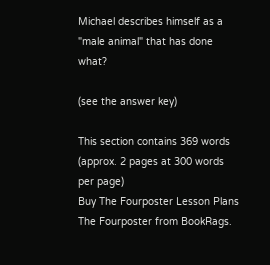Michael describes himself as a "male animal" that has done what?

(see the answer key)

This section contains 369 words
(approx. 2 pages at 300 words per page)
Buy The Fourposter Lesson Plans
The Fourposter from BookRags.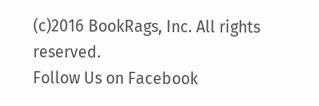(c)2016 BookRags, Inc. All rights reserved.
Follow Us on Facebook